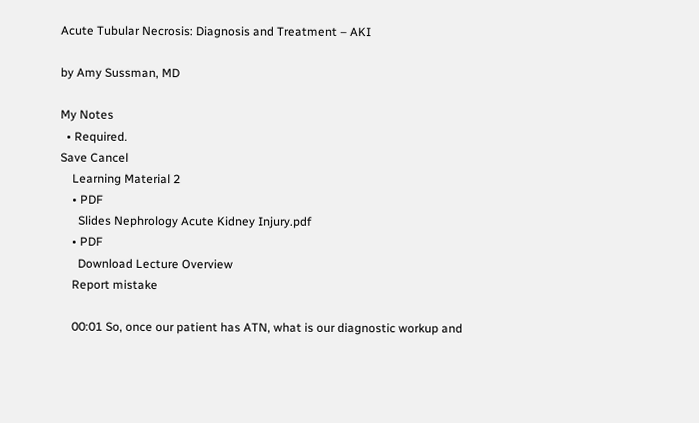Acute Tubular Necrosis: Diagnosis and Treatment – AKI

by Amy Sussman, MD

My Notes
  • Required.
Save Cancel
    Learning Material 2
    • PDF
      Slides Nephrology Acute Kidney Injury.pdf
    • PDF
      Download Lecture Overview
    Report mistake

    00:01 So, once our patient has ATN, what is our diagnostic workup and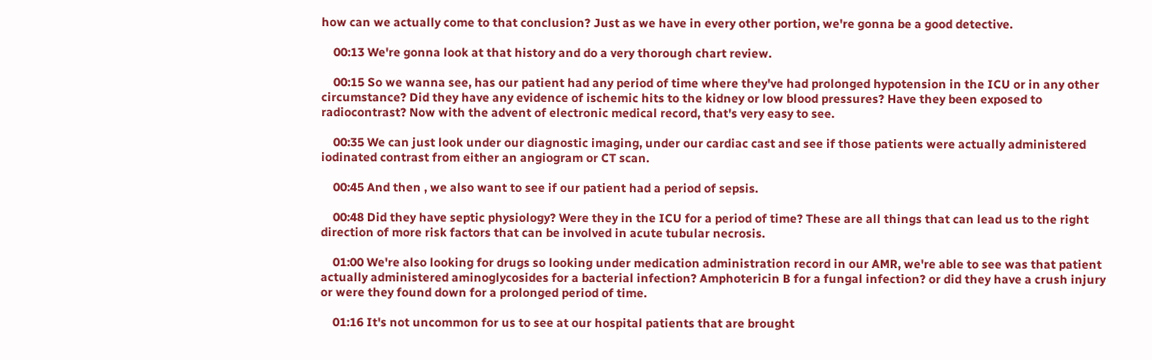how can we actually come to that conclusion? Just as we have in every other portion, we're gonna be a good detective.

    00:13 We're gonna look at that history and do a very thorough chart review.

    00:15 So we wanna see, has our patient had any period of time where they've had prolonged hypotension in the ICU or in any other circumstance? Did they have any evidence of ischemic hits to the kidney or low blood pressures? Have they been exposed to radiocontrast? Now with the advent of electronic medical record, that's very easy to see.

    00:35 We can just look under our diagnostic imaging, under our cardiac cast and see if those patients were actually administered iodinated contrast from either an angiogram or CT scan.

    00:45 And then , we also want to see if our patient had a period of sepsis.

    00:48 Did they have septic physiology? Were they in the ICU for a period of time? These are all things that can lead us to the right direction of more risk factors that can be involved in acute tubular necrosis.

    01:00 We're also looking for drugs so looking under medication administration record in our AMR, we're able to see was that patient actually administered aminoglycosides for a bacterial infection? Amphotericin B for a fungal infection? or did they have a crush injury or were they found down for a prolonged period of time.

    01:16 It's not uncommon for us to see at our hospital patients that are brought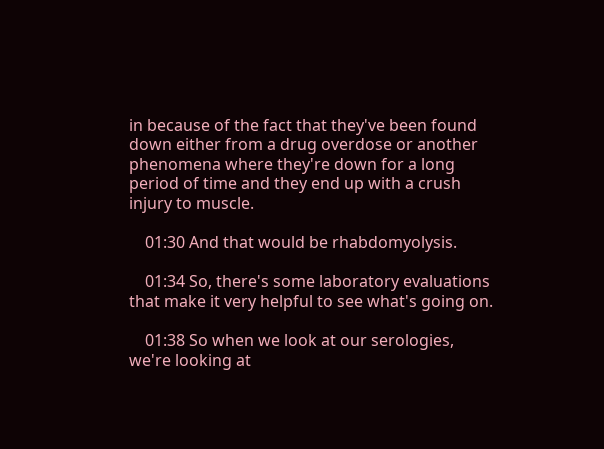in because of the fact that they've been found down either from a drug overdose or another phenomena where they're down for a long period of time and they end up with a crush injury to muscle.

    01:30 And that would be rhabdomyolysis.

    01:34 So, there's some laboratory evaluations that make it very helpful to see what's going on.

    01:38 So when we look at our serologies, we're looking at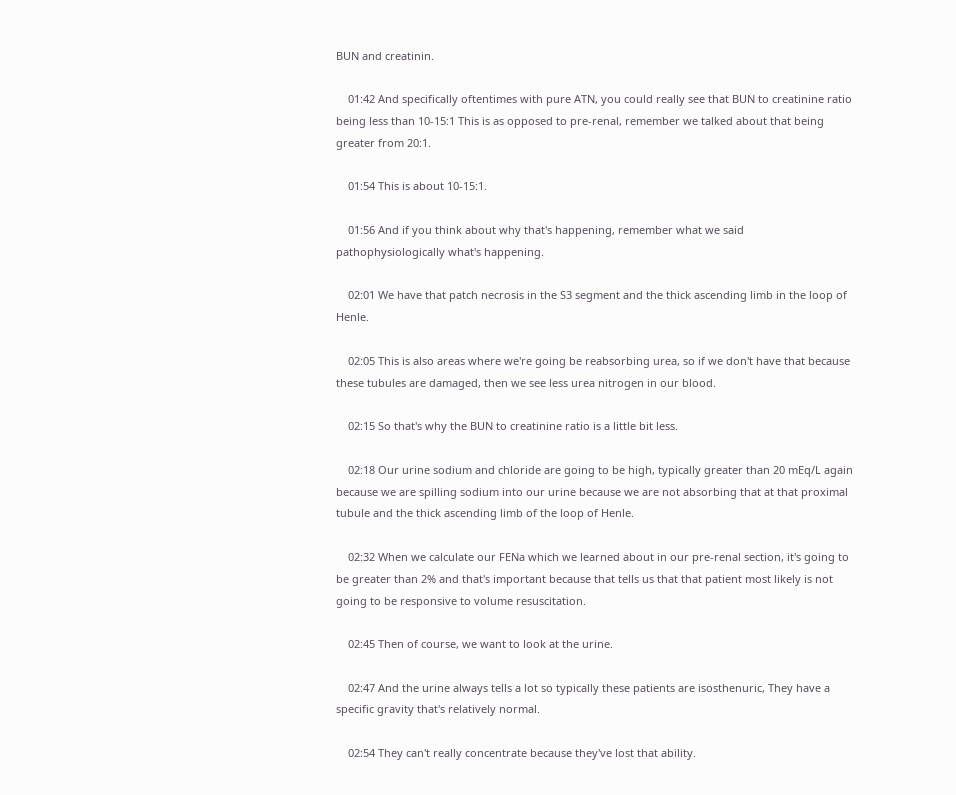BUN and creatinin.

    01:42 And specifically oftentimes with pure ATN, you could really see that BUN to creatinine ratio being less than 10-15:1 This is as opposed to pre-renal, remember we talked about that being greater from 20:1.

    01:54 This is about 10-15:1.

    01:56 And if you think about why that's happening, remember what we said pathophysiologically what's happening.

    02:01 We have that patch necrosis in the S3 segment and the thick ascending limb in the loop of Henle.

    02:05 This is also areas where we're going be reabsorbing urea, so if we don't have that because these tubules are damaged, then we see less urea nitrogen in our blood.

    02:15 So that's why the BUN to creatinine ratio is a little bit less.

    02:18 Our urine sodium and chloride are going to be high, typically greater than 20 mEq/L again because we are spilling sodium into our urine because we are not absorbing that at that proximal tubule and the thick ascending limb of the loop of Henle.

    02:32 When we calculate our FENa which we learned about in our pre-renal section, it's going to be greater than 2% and that's important because that tells us that that patient most likely is not going to be responsive to volume resuscitation.

    02:45 Then of course, we want to look at the urine.

    02:47 And the urine always tells a lot so typically these patients are isosthenuric, They have a specific gravity that's relatively normal.

    02:54 They can't really concentrate because they've lost that ability.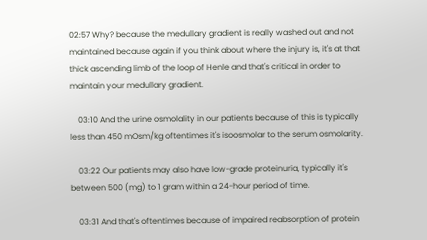02:57 Why? because the medullary gradient is really washed out and not maintained because again if you think about where the injury is, it's at that thick ascending limb of the loop of Henle and that's critical in order to maintain your medullary gradient.

    03:10 And the urine osmolality in our patients because of this is typically less than 450 mOsm/kg oftentimes it's isoosmolar to the serum osmolarity.

    03:22 Our patients may also have low-grade proteinuria, typically it's between 500 (mg) to 1 gram within a 24-hour period of time.

    03:31 And that's oftentimes because of impaired reabsorption of protein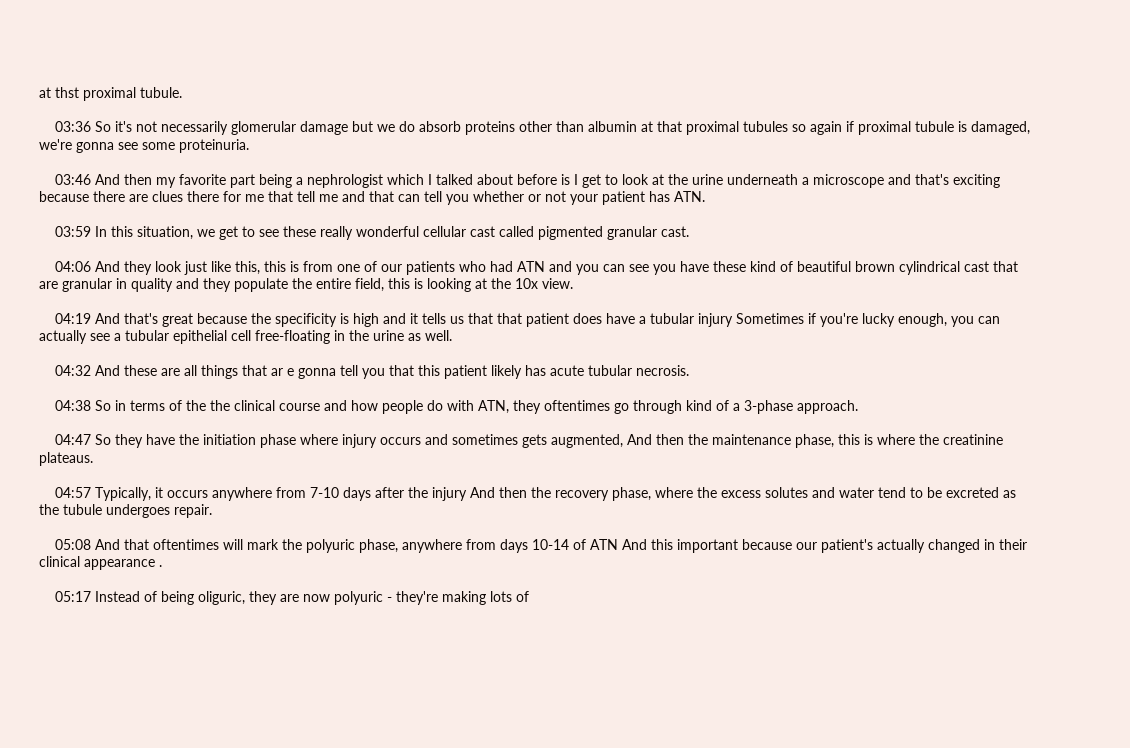at thst proximal tubule.

    03:36 So it's not necessarily glomerular damage but we do absorb proteins other than albumin at that proximal tubules so again if proximal tubule is damaged, we're gonna see some proteinuria.

    03:46 And then my favorite part being a nephrologist which I talked about before is I get to look at the urine underneath a microscope and that's exciting because there are clues there for me that tell me and that can tell you whether or not your patient has ATN.

    03:59 In this situation, we get to see these really wonderful cellular cast called pigmented granular cast.

    04:06 And they look just like this, this is from one of our patients who had ATN and you can see you have these kind of beautiful brown cylindrical cast that are granular in quality and they populate the entire field, this is looking at the 10x view.

    04:19 And that's great because the specificity is high and it tells us that that patient does have a tubular injury Sometimes if you're lucky enough, you can actually see a tubular epithelial cell free-floating in the urine as well.

    04:32 And these are all things that ar e gonna tell you that this patient likely has acute tubular necrosis.

    04:38 So in terms of the the clinical course and how people do with ATN, they oftentimes go through kind of a 3-phase approach.

    04:47 So they have the initiation phase where injury occurs and sometimes gets augmented, And then the maintenance phase, this is where the creatinine plateaus.

    04:57 Typically, it occurs anywhere from 7-10 days after the injury And then the recovery phase, where the excess solutes and water tend to be excreted as the tubule undergoes repair.

    05:08 And that oftentimes will mark the polyuric phase, anywhere from days 10-14 of ATN And this important because our patient's actually changed in their clinical appearance .

    05:17 Instead of being oliguric, they are now polyuric - they're making lots of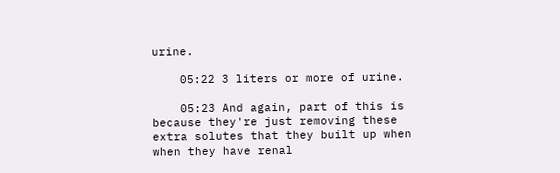urine.

    05:22 3 liters or more of urine.

    05:23 And again, part of this is because they're just removing these extra solutes that they built up when when they have renal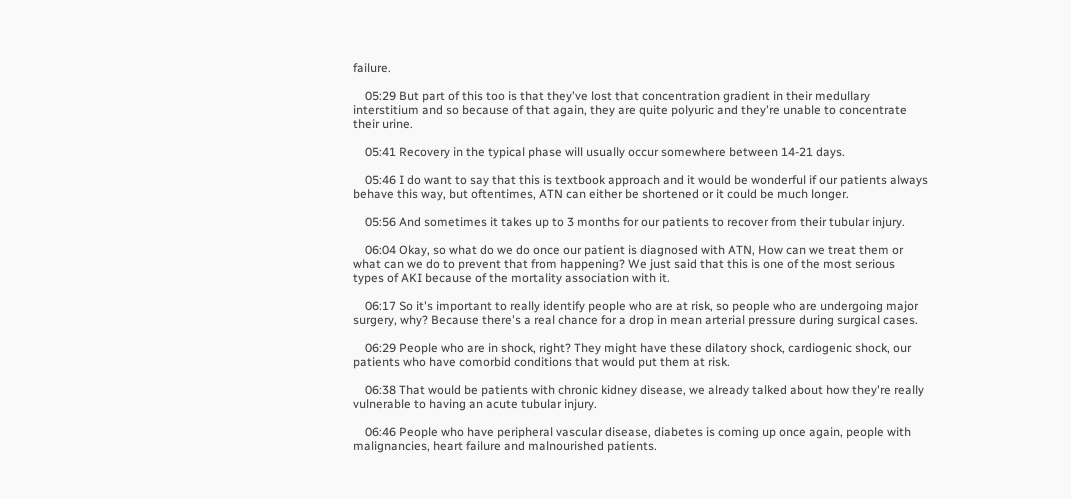failure.

    05:29 But part of this too is that they've lost that concentration gradient in their medullary interstitium and so because of that again, they are quite polyuric and they're unable to concentrate their urine.

    05:41 Recovery in the typical phase will usually occur somewhere between 14-21 days.

    05:46 I do want to say that this is textbook approach and it would be wonderful if our patients always behave this way, but oftentimes, ATN can either be shortened or it could be much longer.

    05:56 And sometimes it takes up to 3 months for our patients to recover from their tubular injury.

    06:04 Okay, so what do we do once our patient is diagnosed with ATN, How can we treat them or what can we do to prevent that from happening? We just said that this is one of the most serious types of AKI because of the mortality association with it.

    06:17 So it's important to really identify people who are at risk, so people who are undergoing major surgery, why? Because there's a real chance for a drop in mean arterial pressure during surgical cases.

    06:29 People who are in shock, right? They might have these dilatory shock, cardiogenic shock, our patients who have comorbid conditions that would put them at risk.

    06:38 That would be patients with chronic kidney disease, we already talked about how they're really vulnerable to having an acute tubular injury.

    06:46 People who have peripheral vascular disease, diabetes is coming up once again, people with malignancies, heart failure and malnourished patients.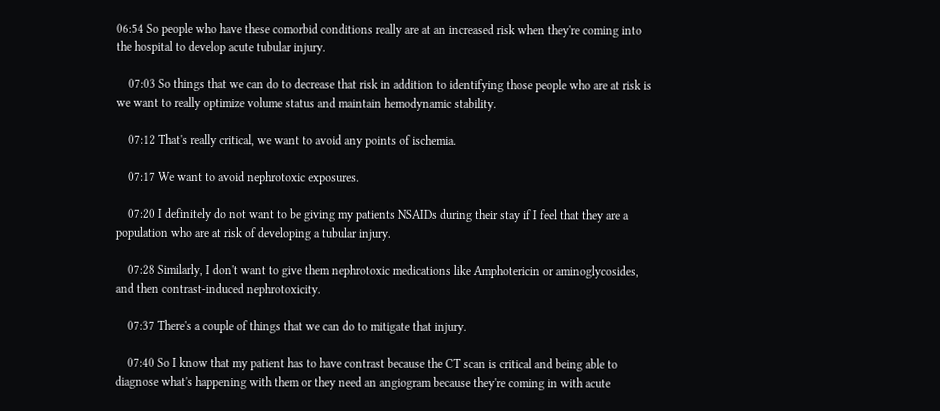06:54 So people who have these comorbid conditions really are at an increased risk when they're coming into the hospital to develop acute tubular injury.

    07:03 So things that we can do to decrease that risk in addition to identifying those people who are at risk is we want to really optimize volume status and maintain hemodynamic stability.

    07:12 That's really critical, we want to avoid any points of ischemia.

    07:17 We want to avoid nephrotoxic exposures.

    07:20 I definitely do not want to be giving my patients NSAIDs during their stay if I feel that they are a population who are at risk of developing a tubular injury.

    07:28 Similarly, I don't want to give them nephrotoxic medications like Amphotericin or aminoglycosides, and then contrast-induced nephrotoxicity.

    07:37 There's a couple of things that we can do to mitigate that injury.

    07:40 So I know that my patient has to have contrast because the CT scan is critical and being able to diagnose what's happening with them or they need an angiogram because they're coming in with acute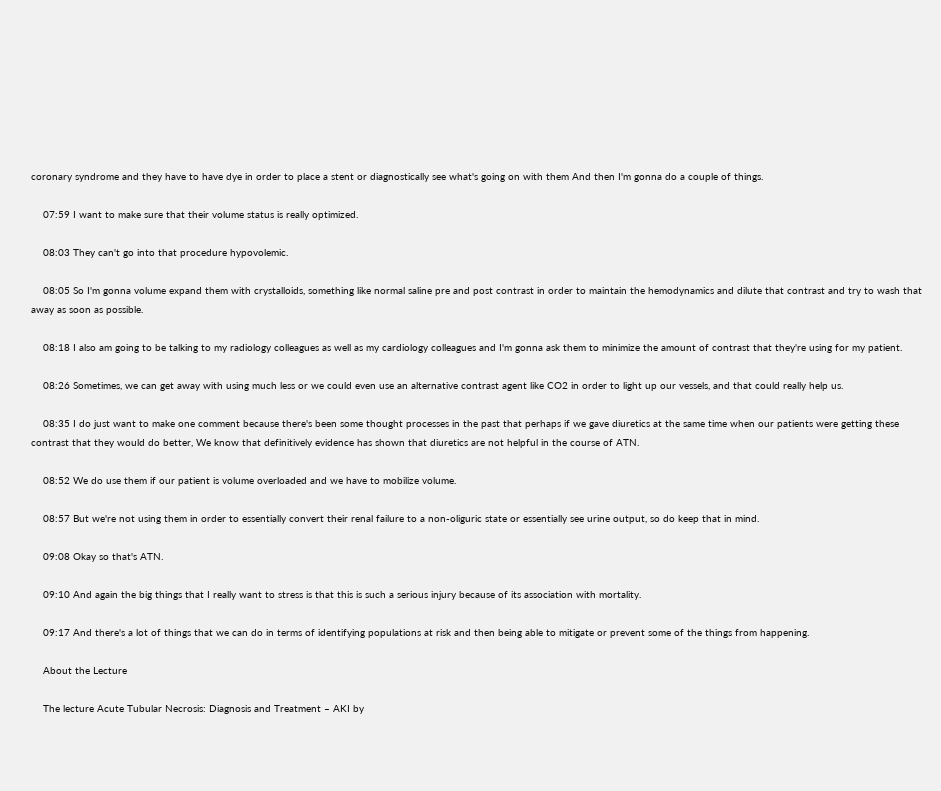coronary syndrome and they have to have dye in order to place a stent or diagnostically see what's going on with them And then I'm gonna do a couple of things.

    07:59 I want to make sure that their volume status is really optimized.

    08:03 They can't go into that procedure hypovolemic.

    08:05 So I'm gonna volume expand them with crystalloids, something like normal saline pre and post contrast in order to maintain the hemodynamics and dilute that contrast and try to wash that away as soon as possible.

    08:18 I also am going to be talking to my radiology colleagues as well as my cardiology colleagues and I'm gonna ask them to minimize the amount of contrast that they're using for my patient.

    08:26 Sometimes, we can get away with using much less or we could even use an alternative contrast agent like CO2 in order to light up our vessels, and that could really help us.

    08:35 I do just want to make one comment because there's been some thought processes in the past that perhaps if we gave diuretics at the same time when our patients were getting these contrast that they would do better, We know that definitively evidence has shown that diuretics are not helpful in the course of ATN.

    08:52 We do use them if our patient is volume overloaded and we have to mobilize volume.

    08:57 But we're not using them in order to essentially convert their renal failure to a non-oliguric state or essentially see urine output, so do keep that in mind.

    09:08 Okay so that's ATN.

    09:10 And again the big things that I really want to stress is that this is such a serious injury because of its association with mortality.

    09:17 And there's a lot of things that we can do in terms of identifying populations at risk and then being able to mitigate or prevent some of the things from happening.

    About the Lecture

    The lecture Acute Tubular Necrosis: Diagnosis and Treatment – AKI by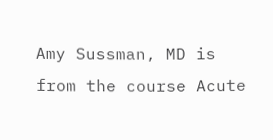Amy Sussman, MD is from the course Acute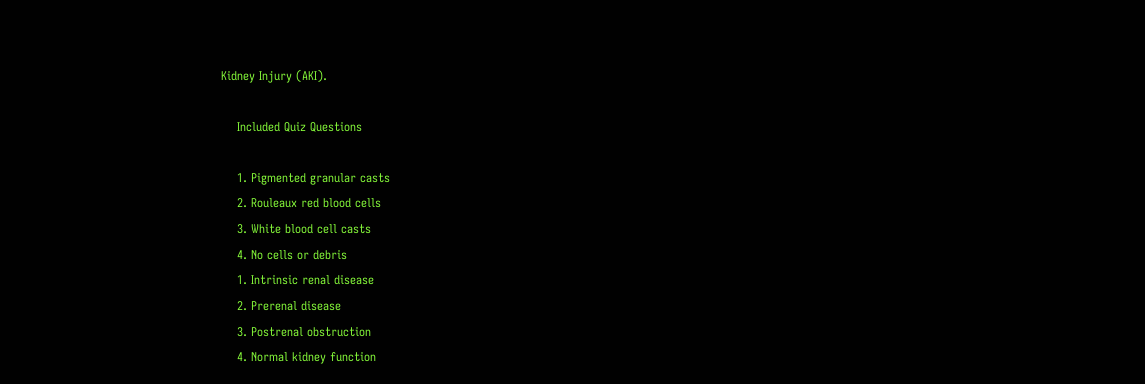Kidney Injury (AKI).

    Included Quiz Questions

    1. Pigmented granular casts
    2. Rouleaux red blood cells
    3. White blood cell casts
    4. No cells or debris
    1. Intrinsic renal disease
    2. Prerenal disease
    3. Postrenal obstruction
    4. Normal kidney function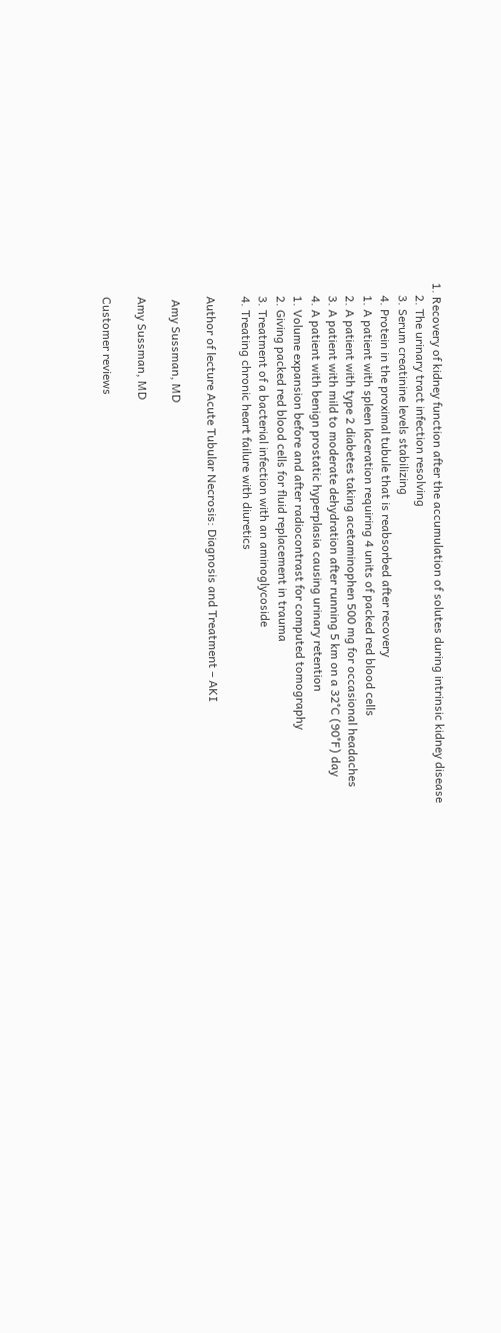1. Recovery of kidney function after the accumulation of solutes during intrinsic kidney disease
    2. The urinary tract infection resolving
    3. Serum creatinine levels stabilizing
    4. Protein in the proximal tubule that is reabsorbed after recovery
    1. A patient with spleen laceration requiring 4 units of packed red blood cells
    2. A patient with type 2 diabetes taking acetaminophen 500 mg for occasional headaches
    3. A patient with mild to moderate dehydration after running 5 km on a 32°C (90°F) day
    4. A patient with benign prostatic hyperplasia causing urinary retention
    1. Volume expansion before and after radiocontrast for computed tomography
    2. Giving packed red blood cells for fluid replacement in trauma
    3. Treatment of a bacterial infection with an aminoglycoside
    4. Treating chronic heart failure with diuretics

    Author of lecture Acute Tubular Necrosis: Diagnosis and Treatment – AKI

     Amy Sussman, MD

    Amy Sussman, MD

    Customer reviews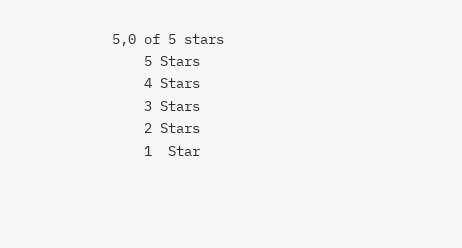5,0 of 5 stars
    5 Stars
    4 Stars
    3 Stars
    2 Stars
    1  Star